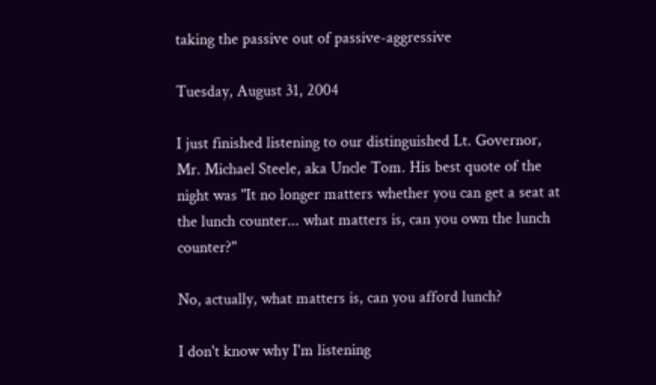taking the passive out of passive-aggressive

Tuesday, August 31, 2004

I just finished listening to our distinguished Lt. Governor, Mr. Michael Steele, aka Uncle Tom. His best quote of the night was "It no longer matters whether you can get a seat at the lunch counter... what matters is, can you own the lunch counter?"

No, actually, what matters is, can you afford lunch?

I don't know why I'm listening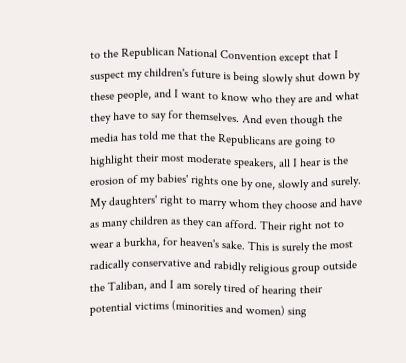to the Republican National Convention except that I suspect my children's future is being slowly shut down by these people, and I want to know who they are and what they have to say for themselves. And even though the media has told me that the Republicans are going to highlight their most moderate speakers, all I hear is the erosion of my babies' rights one by one, slowly and surely. My daughters' right to marry whom they choose and have as many children as they can afford. Their right not to wear a burkha, for heaven's sake. This is surely the most radically conservative and rabidly religious group outside the Taliban, and I am sorely tired of hearing their potential victims (minorities and women) sing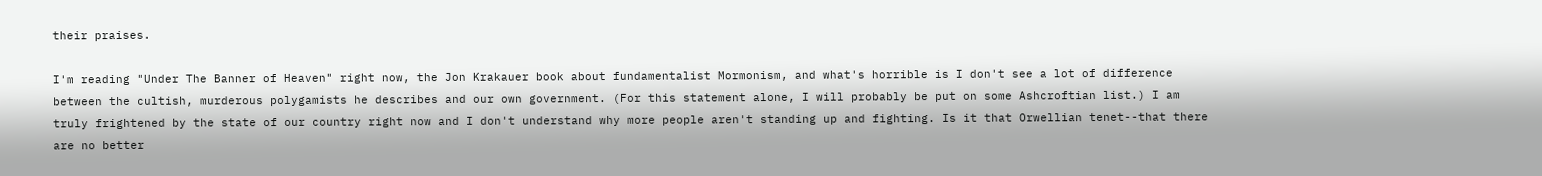their praises.

I'm reading "Under The Banner of Heaven" right now, the Jon Krakauer book about fundamentalist Mormonism, and what's horrible is I don't see a lot of difference between the cultish, murderous polygamists he describes and our own government. (For this statement alone, I will probably be put on some Ashcroftian list.) I am truly frightened by the state of our country right now and I don't understand why more people aren't standing up and fighting. Is it that Orwellian tenet--that there are no better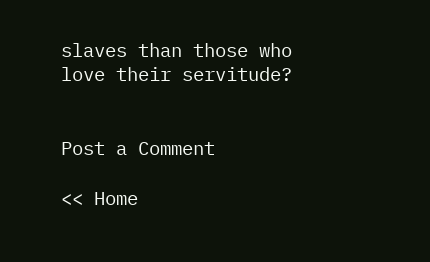slaves than those who love their servitude?


Post a Comment

<< Home